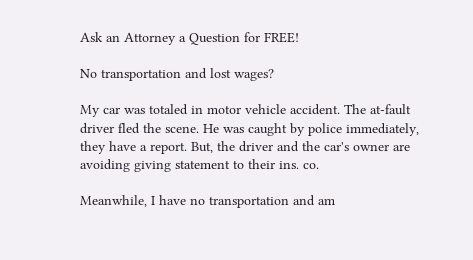Ask an Attorney a Question for FREE!

No transportation and lost wages?

My car was totaled in motor vehicle accident. The at-fault driver fled the scene. He was caught by police immediately, they have a report. But, the driver and the car's owner are avoiding giving statement to their ins. co.

Meanwhile, I have no transportation and am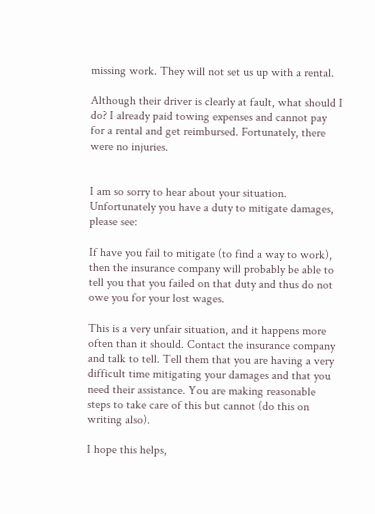missing work. They will not set us up with a rental.

Although their driver is clearly at fault, what should I do? I already paid towing expenses and cannot pay for a rental and get reimbursed. Fortunately, there were no injuries.


I am so sorry to hear about your situation. Unfortunately you have a duty to mitigate damages, please see:

If have you fail to mitigate (to find a way to work), then the insurance company will probably be able to tell you that you failed on that duty and thus do not owe you for your lost wages.

This is a very unfair situation, and it happens more often than it should. Contact the insurance company and talk to tell. Tell them that you are having a very difficult time mitigating your damages and that you need their assistance. You are making reasonable steps to take care of this but cannot (do this on writing also).

I hope this helps,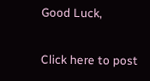Good Luck,

Click here to post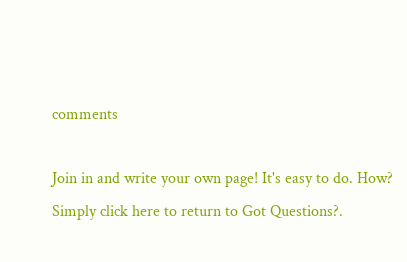comments

Join in and write your own page! It's easy to do. How? Simply click here to return to Got Questions?.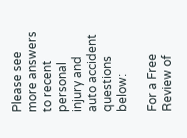Please see more answers to recent personal injury and auto accident questions below:

For a Free Review of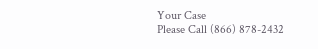Your Case
Please Call (866) 878-2432